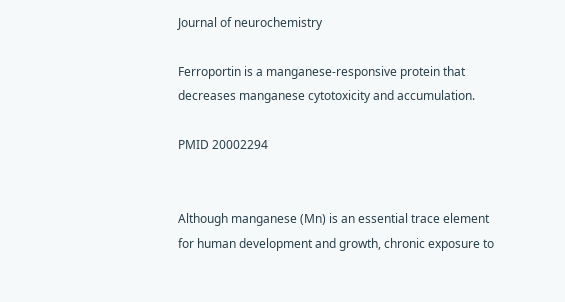Journal of neurochemistry

Ferroportin is a manganese-responsive protein that decreases manganese cytotoxicity and accumulation.

PMID 20002294


Although manganese (Mn) is an essential trace element for human development and growth, chronic exposure to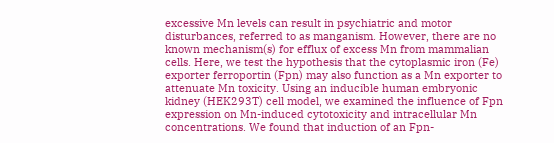excessive Mn levels can result in psychiatric and motor disturbances, referred to as manganism. However, there are no known mechanism(s) for efflux of excess Mn from mammalian cells. Here, we test the hypothesis that the cytoplasmic iron (Fe) exporter ferroportin (Fpn) may also function as a Mn exporter to attenuate Mn toxicity. Using an inducible human embryonic kidney (HEK293T) cell model, we examined the influence of Fpn expression on Mn-induced cytotoxicity and intracellular Mn concentrations. We found that induction of an Fpn-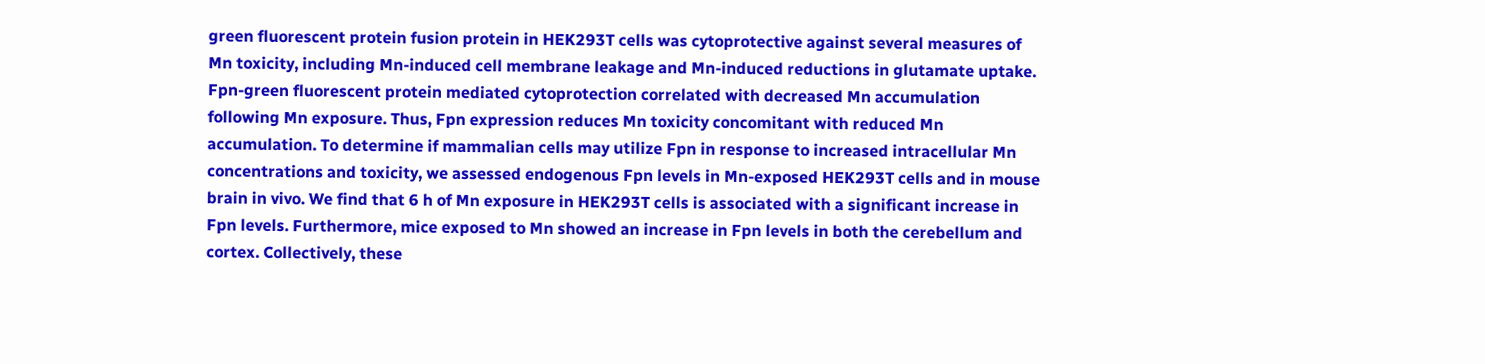green fluorescent protein fusion protein in HEK293T cells was cytoprotective against several measures of Mn toxicity, including Mn-induced cell membrane leakage and Mn-induced reductions in glutamate uptake. Fpn-green fluorescent protein mediated cytoprotection correlated with decreased Mn accumulation following Mn exposure. Thus, Fpn expression reduces Mn toxicity concomitant with reduced Mn accumulation. To determine if mammalian cells may utilize Fpn in response to increased intracellular Mn concentrations and toxicity, we assessed endogenous Fpn levels in Mn-exposed HEK293T cells and in mouse brain in vivo. We find that 6 h of Mn exposure in HEK293T cells is associated with a significant increase in Fpn levels. Furthermore, mice exposed to Mn showed an increase in Fpn levels in both the cerebellum and cortex. Collectively, these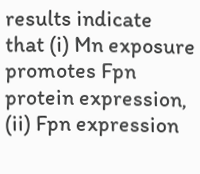results indicate that (i) Mn exposure promotes Fpn protein expression, (ii) Fpn expression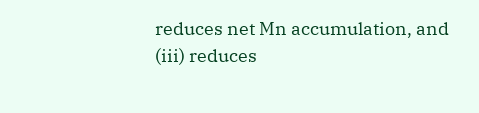reduces net Mn accumulation, and (iii) reduces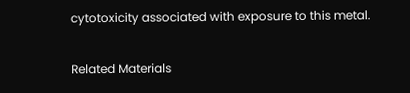cytotoxicity associated with exposure to this metal.

Related Materials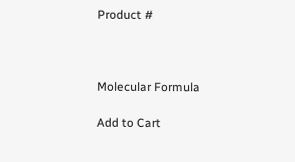Product #



Molecular Formula

Add to Cart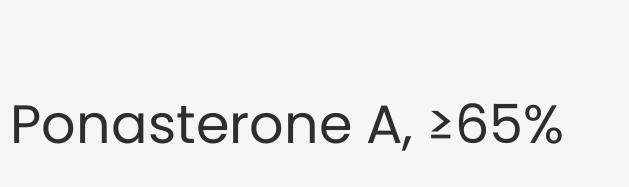Ponasterone A, ≥65%